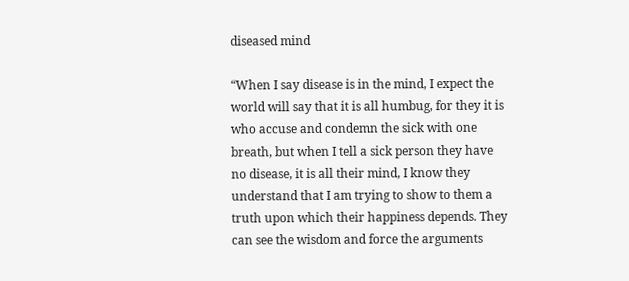diseased mind

“When I say disease is in the mind, I expect the world will say that it is all humbug, for they it is who accuse and condemn the sick with one breath, but when I tell a sick person they have no disease, it is all their mind, I know they understand that I am trying to show to them a truth upon which their happiness depends. They can see the wisdom and force the arguments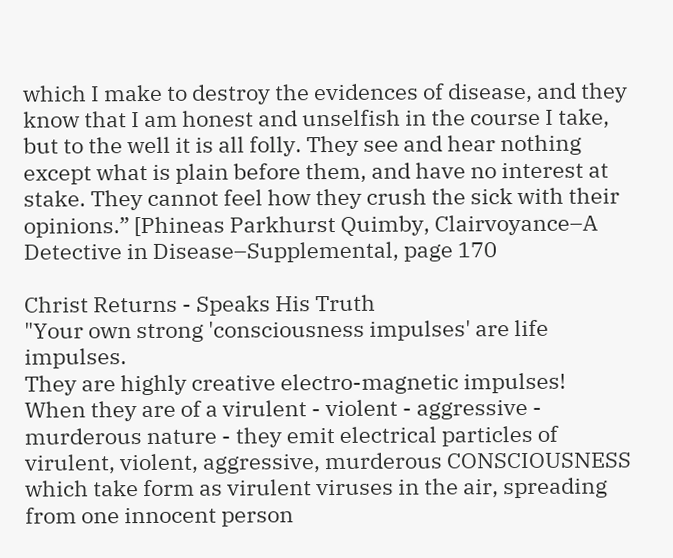which I make to destroy the evidences of disease, and they know that I am honest and unselfish in the course I take, but to the well it is all folly. They see and hear nothing except what is plain before them, and have no interest at stake. They cannot feel how they crush the sick with their opinions.” [Phineas Parkhurst Quimby, Clairvoyance–A Detective in Disease–Supplemental, page 170

Christ Returns - Speaks His Truth
"Your own strong 'consciousness impulses' are life impulses.
They are highly creative electro-magnetic impulses!
When they are of a virulent - violent - aggressive - murderous nature - they emit electrical particles of virulent, violent, aggressive, murderous CONSCIOUSNESS which take form as virulent viruses in the air, spreading from one innocent person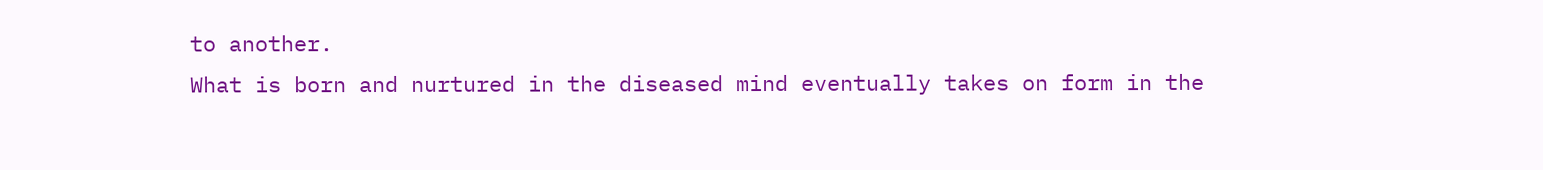to another.
What is born and nurtured in the diseased mind eventually takes on form in the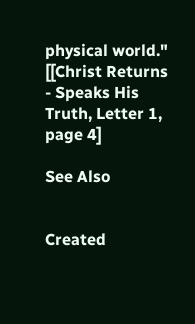physical world." [[Christ Returns - Speaks His Truth, Letter 1, page 4]

See Also


Created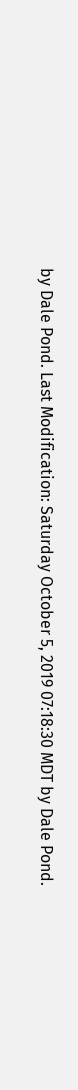by Dale Pond. Last Modification: Saturday October 5, 2019 07:18:30 MDT by Dale Pond.